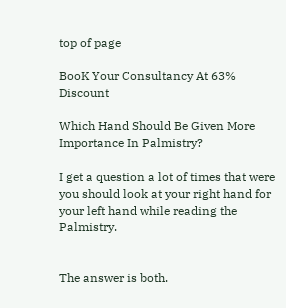top of page

BooK Your Consultancy At 63% Discount

Which Hand Should Be Given More Importance In Palmistry?

I get a question a lot of times that were you should look at your right hand for your left hand while reading the Palmistry.


The answer is both.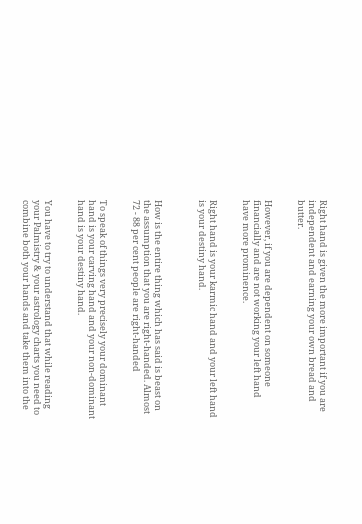Right hand is given the more important if you are independent and earning your own bread and butter.


However, if you are dependent on someone financially and are not working your left hand have more prominence.


Right hand is your karmic hand and your left hand is your destiny hand.



How is the entire thing which has said is beast on the assumption that you are right-handed. Almost 72 - 88 per cent people are right-handed


To speak of things very precisely your dominant hand is your carving hand and your non-dominant hand is your destiny hand.


You have to try to understand that while reading your Palmistry & your astrology charts you need to combine both your hands and take them into the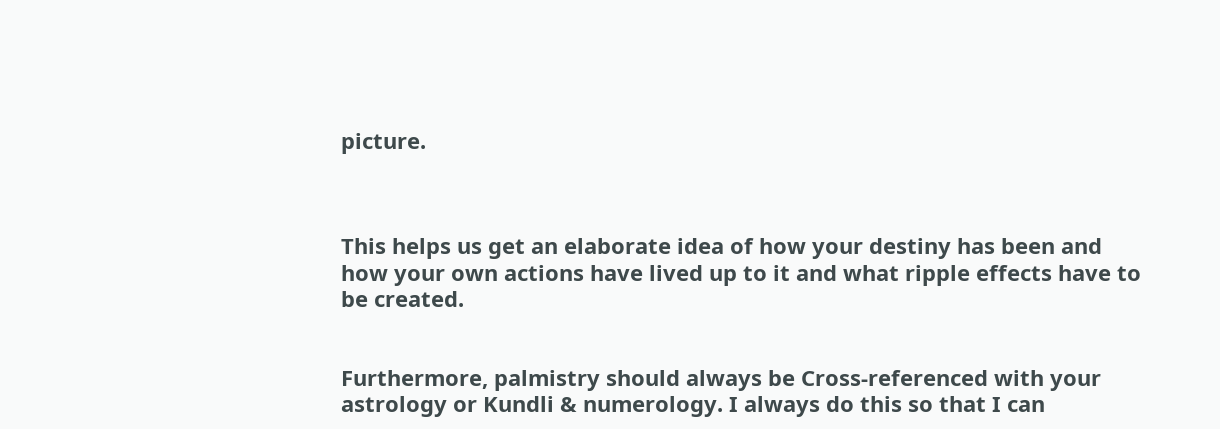picture.



This helps us get an elaborate idea of how your destiny has been and how your own actions have lived up to it and what ripple effects have to be created.


Furthermore, palmistry should always be Cross-referenced with your astrology or Kundli & numerology. I always do this so that I can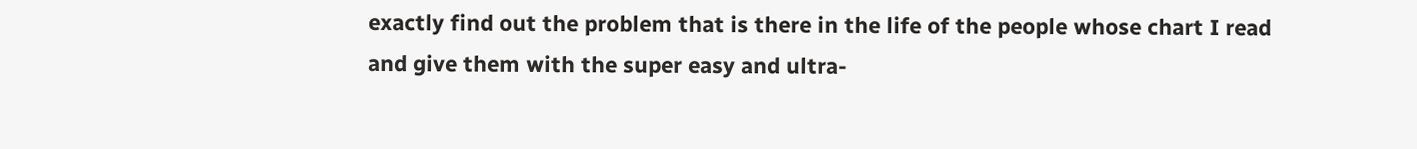exactly find out the problem that is there in the life of the people whose chart I read and give them with the super easy and ultra-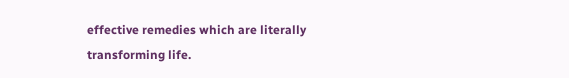effective remedies which are literally transforming life.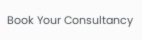Book Your Consultancy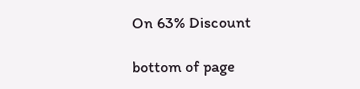On 63% Discount

bottom of page